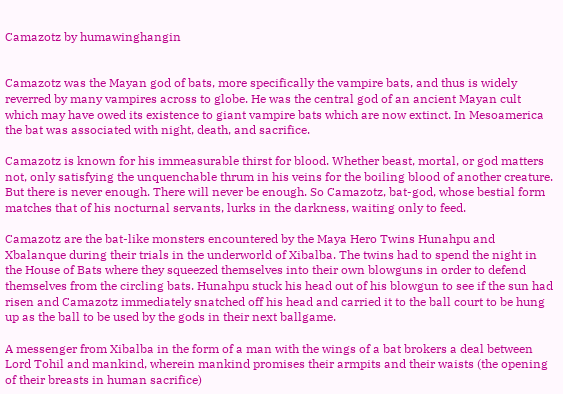Camazotz by humawinghangin


Camazotz was the Mayan god of bats, more specifically the vampire bats, and thus is widely reverred by many vampires across to globe. He was the central god of an ancient Mayan cult which may have owed its existence to giant vampire bats which are now extinct. In Mesoamerica the bat was associated with night, death, and sacrifice.

Camazotz is known for his immeasurable thirst for blood. Whether beast, mortal, or god matters not, only satisfying the unquenchable thrum in his veins for the boiling blood of another creature. But there is never enough. There will never be enough. So Camazotz, bat-god, whose bestial form matches that of his nocturnal servants, lurks in the darkness, waiting only to feed.

Camazotz are the bat-like monsters encountered by the Maya Hero Twins Hunahpu and Xbalanque during their trials in the underworld of Xibalba. The twins had to spend the night in the House of Bats where they squeezed themselves into their own blowguns in order to defend themselves from the circling bats. Hunahpu stuck his head out of his blowgun to see if the sun had risen and Camazotz immediately snatched off his head and carried it to the ball court to be hung up as the ball to be used by the gods in their next ballgame.

A messenger from Xibalba in the form of a man with the wings of a bat brokers a deal between Lord Tohil and mankind, wherein mankind promises their armpits and their waists (the opening of their breasts in human sacrifice)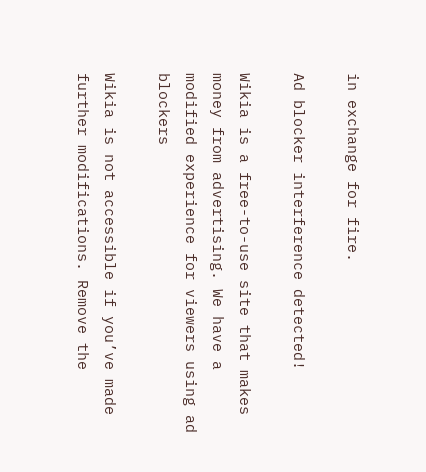in exchange for fire.

Ad blocker interference detected!

Wikia is a free-to-use site that makes money from advertising. We have a modified experience for viewers using ad blockers

Wikia is not accessible if you’ve made further modifications. Remove the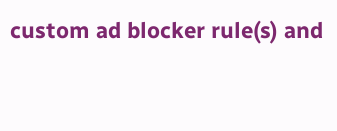custom ad blocker rule(s) and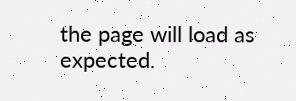the page will load as expected.